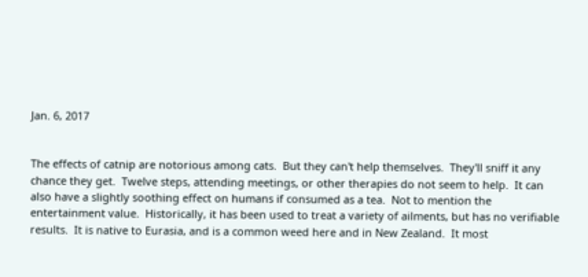Jan. 6, 2017


The effects of catnip are notorious among cats.  But they can't help themselves.  They'll sniff it any chance they get.  Twelve steps, attending meetings, or other therapies do not seem to help.  It can also have a slightly soothing effect on humans if consumed as a tea.  Not to mention the entertainment value.  Historically, it has been used to treat a variety of ailments, but has no verifiable results.  It is native to Eurasia, and is a common weed here and in New Zealand.  It most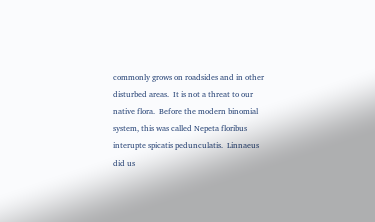commonly grows on roadsides and in other disturbed areas.  It is not a threat to our native flora.  Before the modern binomial system, this was called Nepeta floribus interupte spicatis pedunculatis.  Linnaeus did us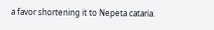a favor shortening it to Nepeta cataria.